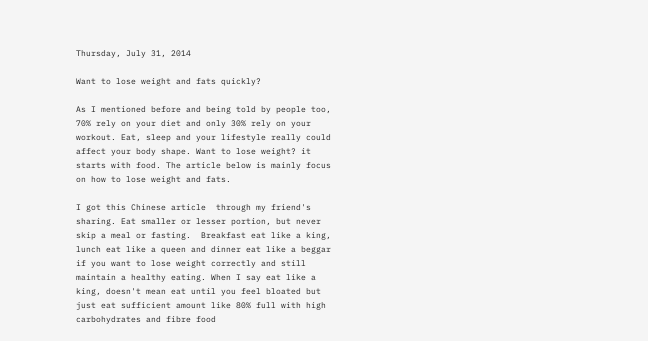Thursday, July 31, 2014

Want to lose weight and fats quickly?

As I mentioned before and being told by people too, 70% rely on your diet and only 30% rely on your workout. Eat, sleep and your lifestyle really could affect your body shape. Want to lose weight? it starts with food. The article below is mainly focus on how to lose weight and fats.

I got this Chinese article  through my friend's sharing. Eat smaller or lesser portion, but never skip a meal or fasting.  Breakfast eat like a king, lunch eat like a queen and dinner eat like a beggar if you want to lose weight correctly and still maintain a healthy eating. When I say eat like a king, doesn't mean eat until you feel bloated but just eat sufficient amount like 80% full with high carbohydrates and fibre food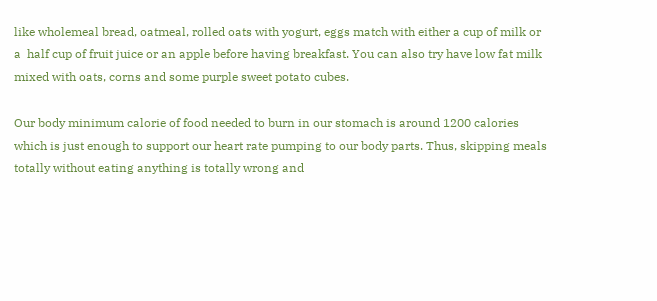like wholemeal bread, oatmeal, rolled oats with yogurt, eggs match with either a cup of milk or a  half cup of fruit juice or an apple before having breakfast. You can also try have low fat milk mixed with oats, corns and some purple sweet potato cubes.

Our body minimum calorie of food needed to burn in our stomach is around 1200 calories which is just enough to support our heart rate pumping to our body parts. Thus, skipping meals totally without eating anything is totally wrong and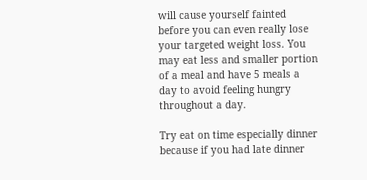will cause yourself fainted before you can even really lose your targeted weight loss. You may eat less and smaller portion of a meal and have 5 meals a day to avoid feeling hungry throughout a day.

Try eat on time especially dinner because if you had late dinner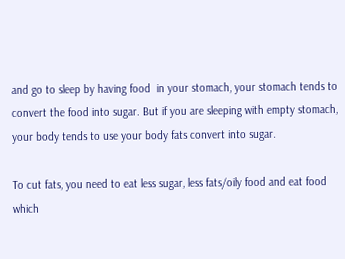and go to sleep by having food  in your stomach, your stomach tends to convert the food into sugar. But if you are sleeping with empty stomach,  your body tends to use your body fats convert into sugar.

To cut fats, you need to eat less sugar, less fats/oily food and eat food which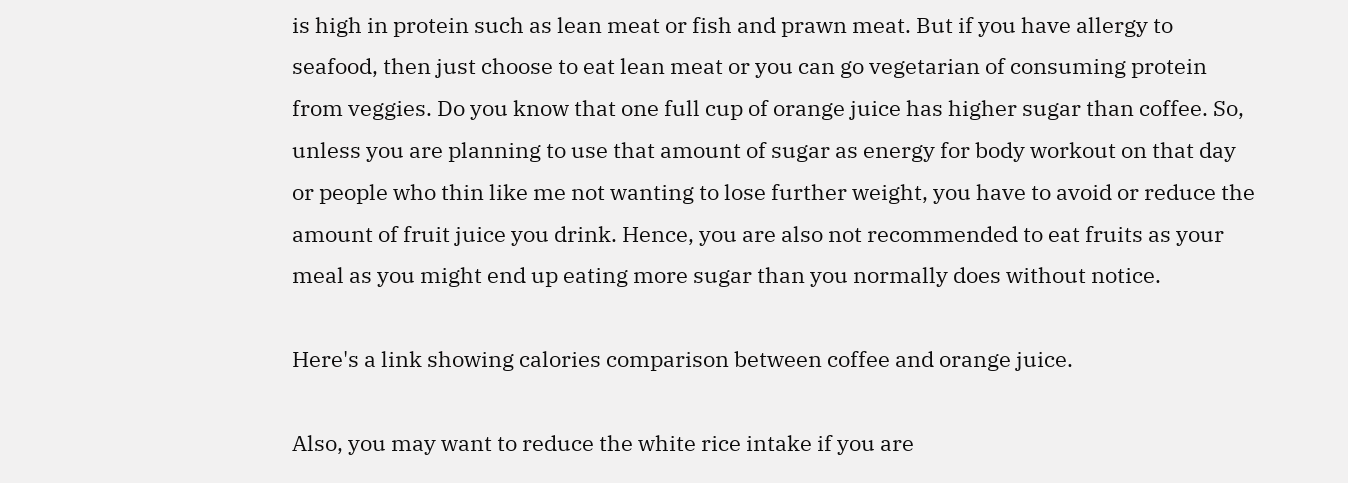is high in protein such as lean meat or fish and prawn meat. But if you have allergy to seafood, then just choose to eat lean meat or you can go vegetarian of consuming protein from veggies. Do you know that one full cup of orange juice has higher sugar than coffee. So, unless you are planning to use that amount of sugar as energy for body workout on that day or people who thin like me not wanting to lose further weight, you have to avoid or reduce the amount of fruit juice you drink. Hence, you are also not recommended to eat fruits as your meal as you might end up eating more sugar than you normally does without notice.

Here's a link showing calories comparison between coffee and orange juice.

Also, you may want to reduce the white rice intake if you are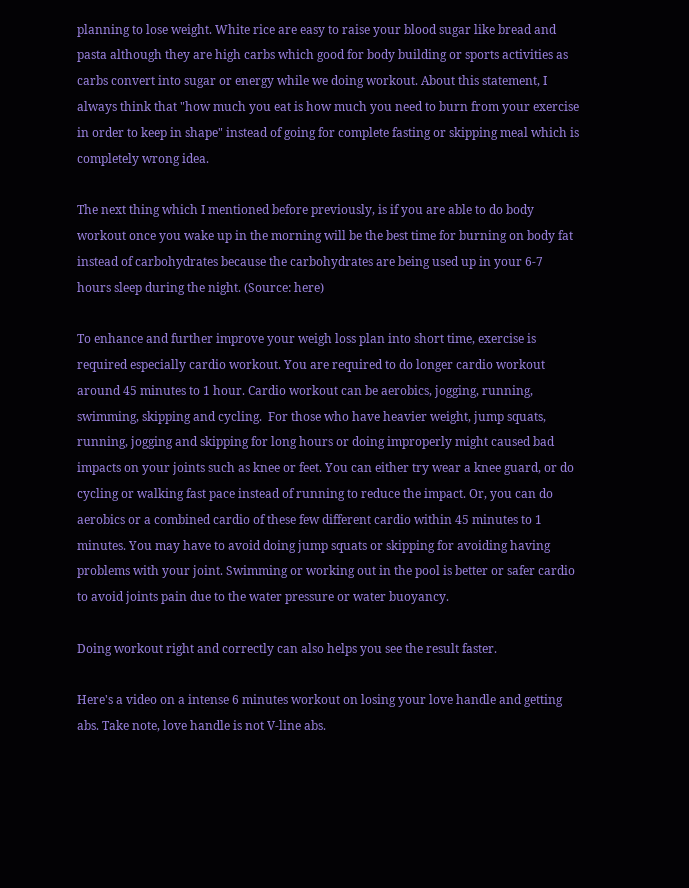planning to lose weight. White rice are easy to raise your blood sugar like bread and pasta although they are high carbs which good for body building or sports activities as carbs convert into sugar or energy while we doing workout. About this statement, I always think that "how much you eat is how much you need to burn from your exercise in order to keep in shape" instead of going for complete fasting or skipping meal which is completely wrong idea.

The next thing which I mentioned before previously, is if you are able to do body workout once you wake up in the morning will be the best time for burning on body fat instead of carbohydrates because the carbohydrates are being used up in your 6-7 hours sleep during the night. (Source: here)

To enhance and further improve your weigh loss plan into short time, exercise is required especially cardio workout. You are required to do longer cardio workout around 45 minutes to 1 hour. Cardio workout can be aerobics, jogging, running, swimming, skipping and cycling.  For those who have heavier weight, jump squats, running, jogging and skipping for long hours or doing improperly might caused bad impacts on your joints such as knee or feet. You can either try wear a knee guard, or do cycling or walking fast pace instead of running to reduce the impact. Or, you can do aerobics or a combined cardio of these few different cardio within 45 minutes to 1 minutes. You may have to avoid doing jump squats or skipping for avoiding having problems with your joint. Swimming or working out in the pool is better or safer cardio to avoid joints pain due to the water pressure or water buoyancy.

Doing workout right and correctly can also helps you see the result faster.

Here's a video on a intense 6 minutes workout on losing your love handle and getting abs. Take note, love handle is not V-line abs.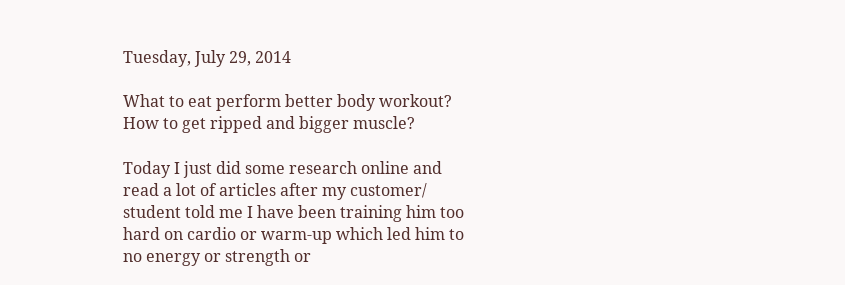Tuesday, July 29, 2014

What to eat perform better body workout? How to get ripped and bigger muscle?

Today I just did some research online and read a lot of articles after my customer/ student told me I have been training him too hard on cardio or warm-up which led him to no energy or strength or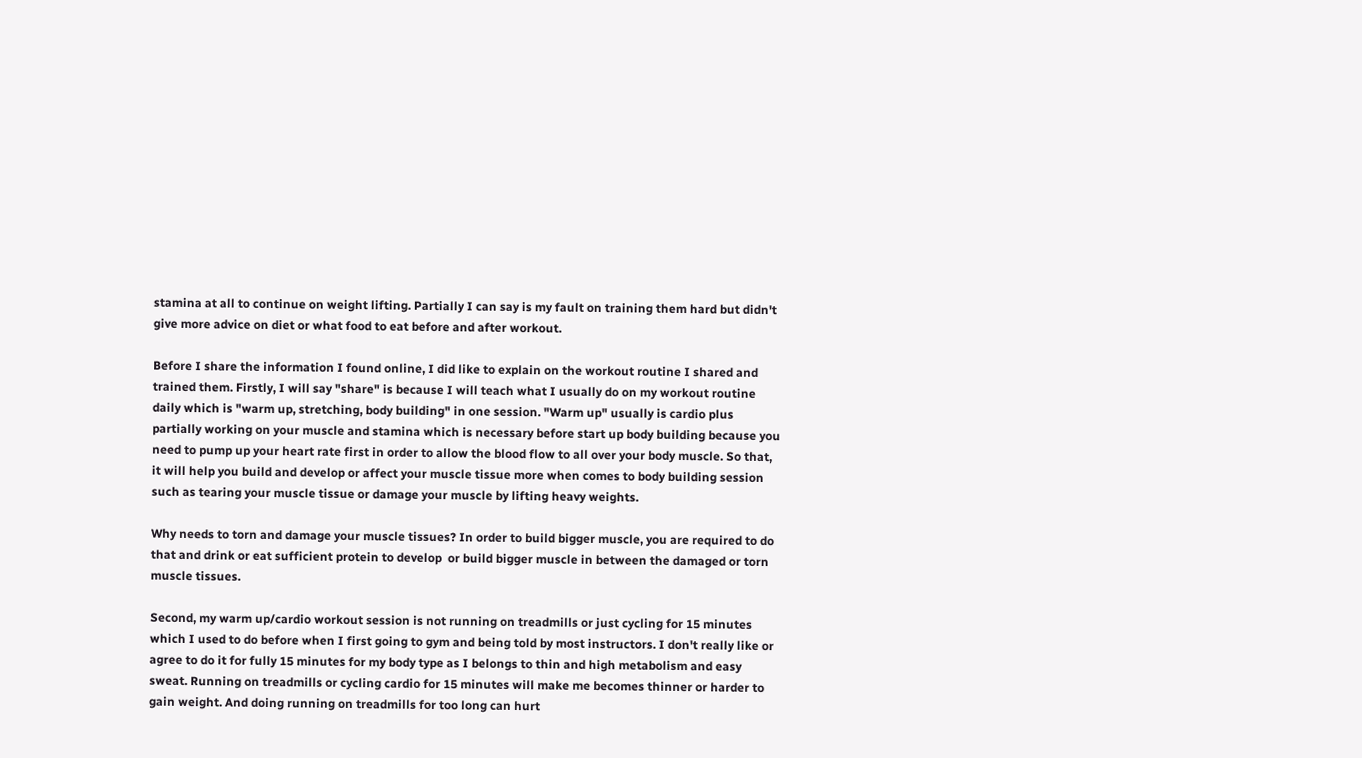stamina at all to continue on weight lifting. Partially I can say is my fault on training them hard but didn't give more advice on diet or what food to eat before and after workout.

Before I share the information I found online, I did like to explain on the workout routine I shared and trained them. Firstly, I will say "share" is because I will teach what I usually do on my workout routine daily which is "warm up, stretching, body building" in one session. "Warm up" usually is cardio plus partially working on your muscle and stamina which is necessary before start up body building because you need to pump up your heart rate first in order to allow the blood flow to all over your body muscle. So that, it will help you build and develop or affect your muscle tissue more when comes to body building session such as tearing your muscle tissue or damage your muscle by lifting heavy weights.

Why needs to torn and damage your muscle tissues? In order to build bigger muscle, you are required to do that and drink or eat sufficient protein to develop  or build bigger muscle in between the damaged or torn muscle tissues.

Second, my warm up/cardio workout session is not running on treadmills or just cycling for 15 minutes which I used to do before when I first going to gym and being told by most instructors. I don't really like or agree to do it for fully 15 minutes for my body type as I belongs to thin and high metabolism and easy sweat. Running on treadmills or cycling cardio for 15 minutes will make me becomes thinner or harder to gain weight. And doing running on treadmills for too long can hurt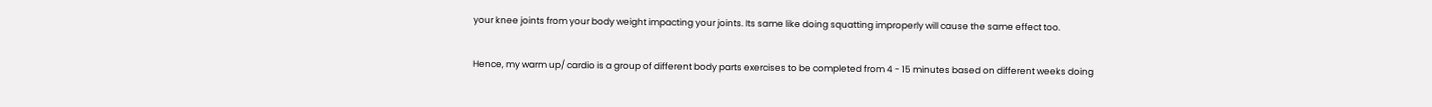your knee joints from your body weight impacting your joints. Its same like doing squatting improperly will cause the same effect too.

Hence, my warm up/ cardio is a group of different body parts exercises to be completed from 4 - 15 minutes based on different weeks doing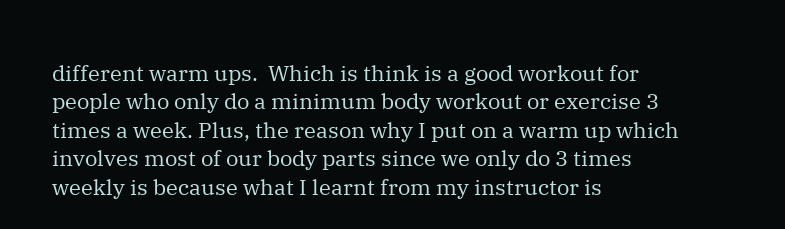different warm ups.  Which is think is a good workout for people who only do a minimum body workout or exercise 3 times a week. Plus, the reason why I put on a warm up which involves most of our body parts since we only do 3 times weekly is because what I learnt from my instructor is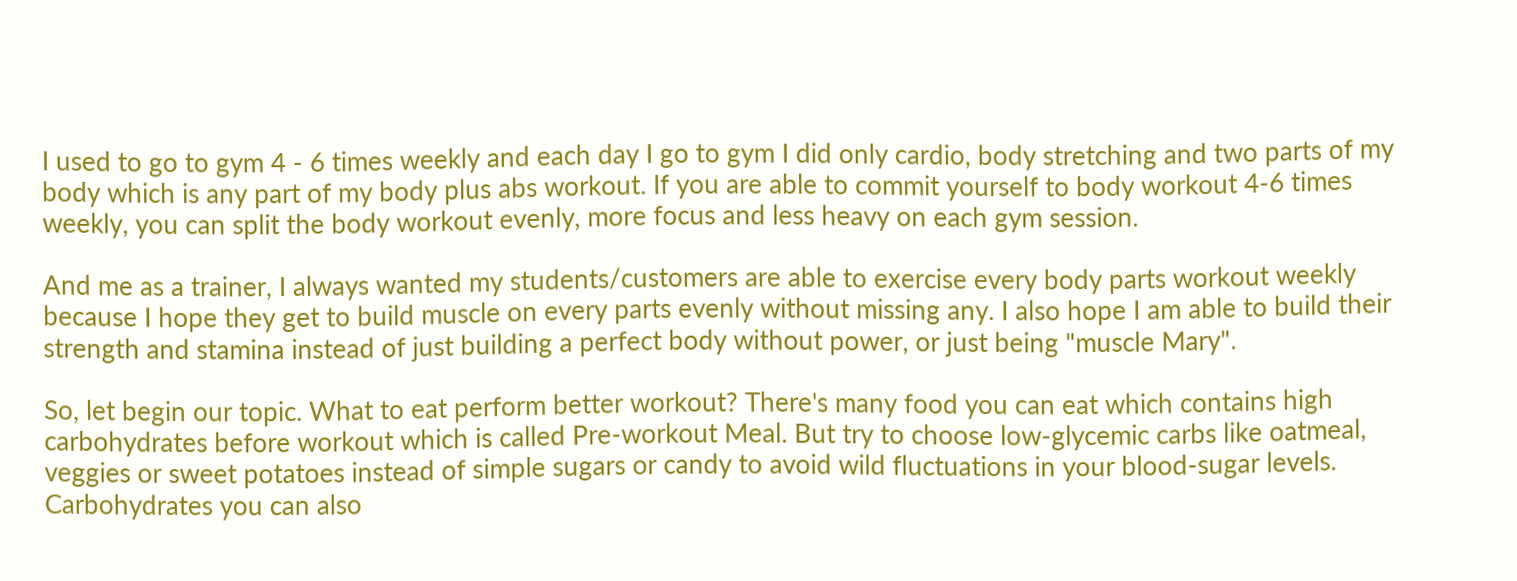I used to go to gym 4 - 6 times weekly and each day I go to gym I did only cardio, body stretching and two parts of my body which is any part of my body plus abs workout. If you are able to commit yourself to body workout 4-6 times weekly, you can split the body workout evenly, more focus and less heavy on each gym session.

And me as a trainer, I always wanted my students/customers are able to exercise every body parts workout weekly because I hope they get to build muscle on every parts evenly without missing any. I also hope I am able to build their strength and stamina instead of just building a perfect body without power, or just being "muscle Mary".

So, let begin our topic. What to eat perform better workout? There's many food you can eat which contains high carbohydrates before workout which is called Pre-workout Meal. But try to choose low-glycemic carbs like oatmeal, veggies or sweet potatoes instead of simple sugars or candy to avoid wild fluctuations in your blood-sugar levels. Carbohydrates you can also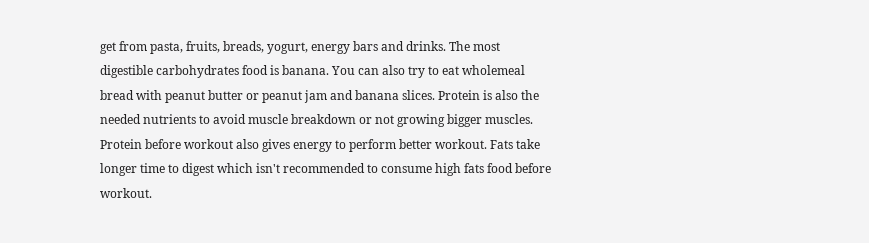get from pasta, fruits, breads, yogurt, energy bars and drinks. The most digestible carbohydrates food is banana. You can also try to eat wholemeal bread with peanut butter or peanut jam and banana slices. Protein is also the needed nutrients to avoid muscle breakdown or not growing bigger muscles. Protein before workout also gives energy to perform better workout. Fats take longer time to digest which isn't recommended to consume high fats food before workout.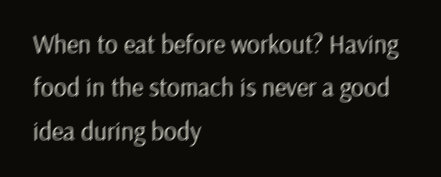When to eat before workout? Having food in the stomach is never a good idea during body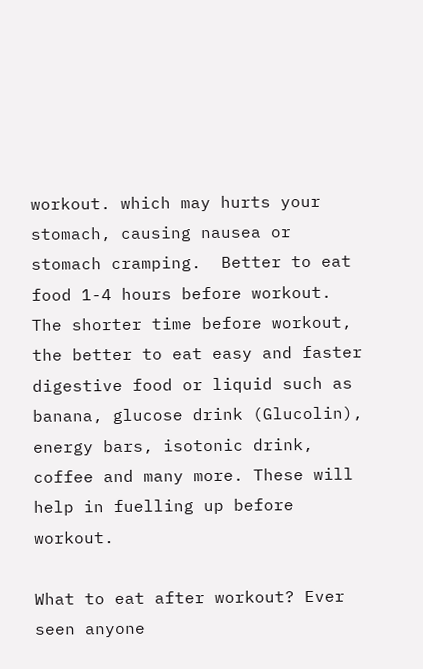workout. which may hurts your stomach, causing nausea or stomach cramping.  Better to eat food 1-4 hours before workout. The shorter time before workout, the better to eat easy and faster digestive food or liquid such as banana, glucose drink (Glucolin), energy bars, isotonic drink, coffee and many more. These will help in fuelling up before workout.

What to eat after workout? Ever seen anyone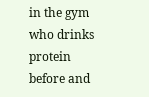in the gym who drinks protein before and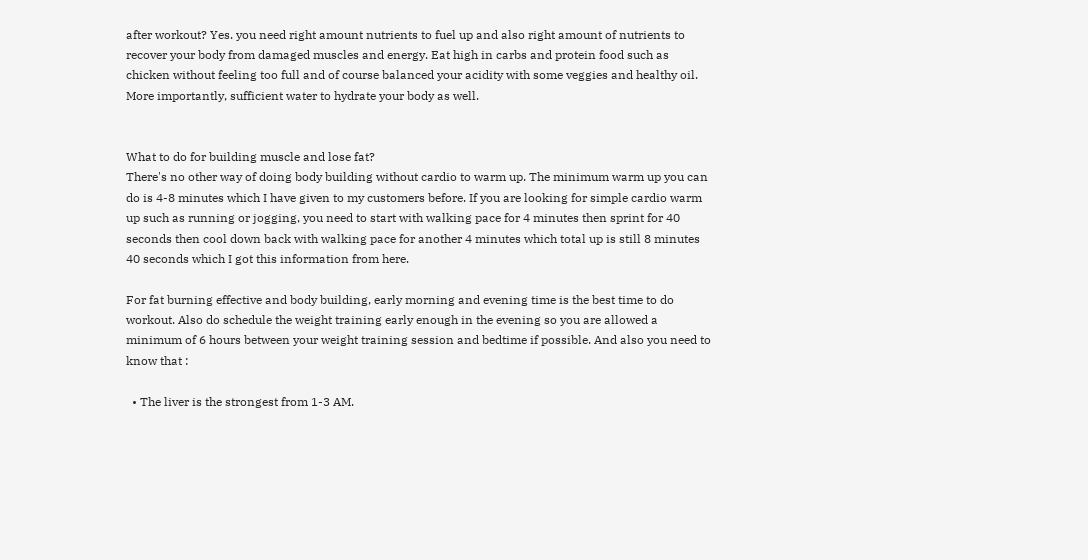after workout? Yes. you need right amount nutrients to fuel up and also right amount of nutrients to recover your body from damaged muscles and energy. Eat high in carbs and protein food such as chicken without feeling too full and of course balanced your acidity with some veggies and healthy oil. More importantly, sufficient water to hydrate your body as well.


What to do for building muscle and lose fat?
There's no other way of doing body building without cardio to warm up. The minimum warm up you can do is 4-8 minutes which I have given to my customers before. If you are looking for simple cardio warm up such as running or jogging, you need to start with walking pace for 4 minutes then sprint for 40 seconds then cool down back with walking pace for another 4 minutes which total up is still 8 minutes 40 seconds which I got this information from here.

For fat burning effective and body building, early morning and evening time is the best time to do workout. Also do schedule the weight training early enough in the evening so you are allowed a minimum of 6 hours between your weight training session and bedtime if possible. And also you need to know that :

  • The liver is the strongest from 1-3 AM.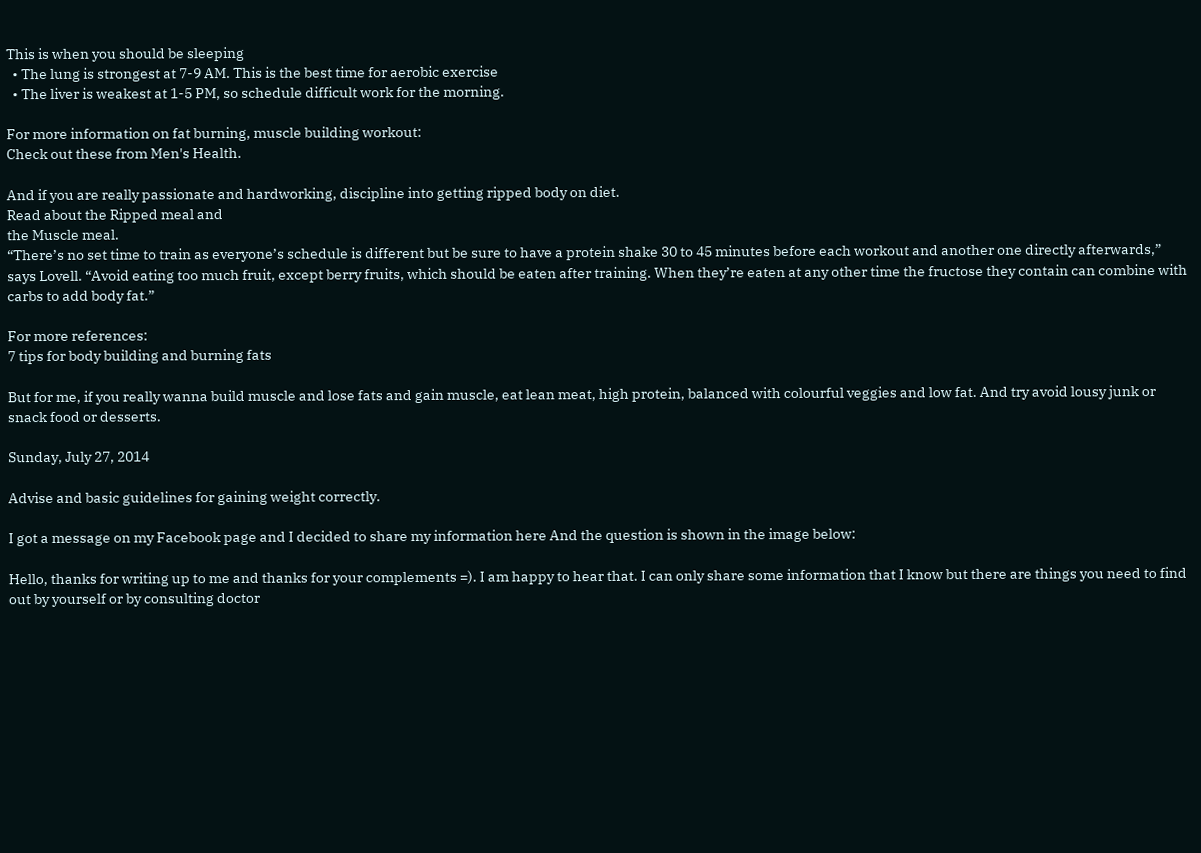This is when you should be sleeping
  • The lung is strongest at 7-9 AM. This is the best time for aerobic exercise
  • The liver is weakest at 1-5 PM, so schedule difficult work for the morning.

For more information on fat burning, muscle building workout:
Check out these from Men's Health.

And if you are really passionate and hardworking, discipline into getting ripped body on diet.
Read about the Ripped meal and
the Muscle meal.
“There’s no set time to train as everyone’s schedule is different but be sure to have a protein shake 30 to 45 minutes before each workout and another one directly afterwards,” says Lovell. “Avoid eating too much fruit, except berry fruits, which should be eaten after training. When they’re eaten at any other time the fructose they contain can combine with carbs to add body fat.”

For more references:
7 tips for body building and burning fats

But for me, if you really wanna build muscle and lose fats and gain muscle, eat lean meat, high protein, balanced with colourful veggies and low fat. And try avoid lousy junk or snack food or desserts.

Sunday, July 27, 2014

Advise and basic guidelines for gaining weight correctly.

I got a message on my Facebook page and I decided to share my information here And the question is shown in the image below:

Hello, thanks for writing up to me and thanks for your complements =). I am happy to hear that. I can only share some information that I know but there are things you need to find out by yourself or by consulting doctor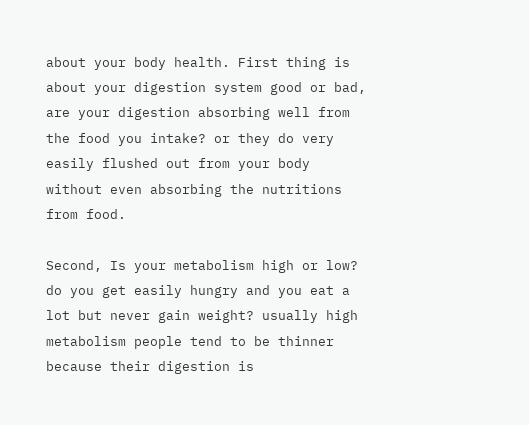about your body health. First thing is about your digestion system good or bad, are your digestion absorbing well from the food you intake? or they do very easily flushed out from your body without even absorbing the nutritions from food.

Second, Is your metabolism high or low? do you get easily hungry and you eat a lot but never gain weight? usually high metabolism people tend to be thinner because their digestion is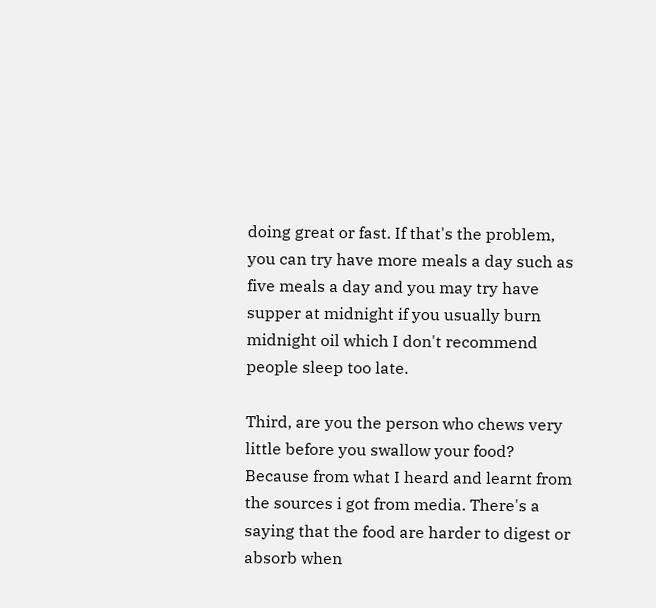doing great or fast. If that's the problem, you can try have more meals a day such as five meals a day and you may try have supper at midnight if you usually burn midnight oil which I don't recommend people sleep too late.

Third, are you the person who chews very little before you swallow your food?  Because from what I heard and learnt from the sources i got from media. There's a saying that the food are harder to digest or absorb when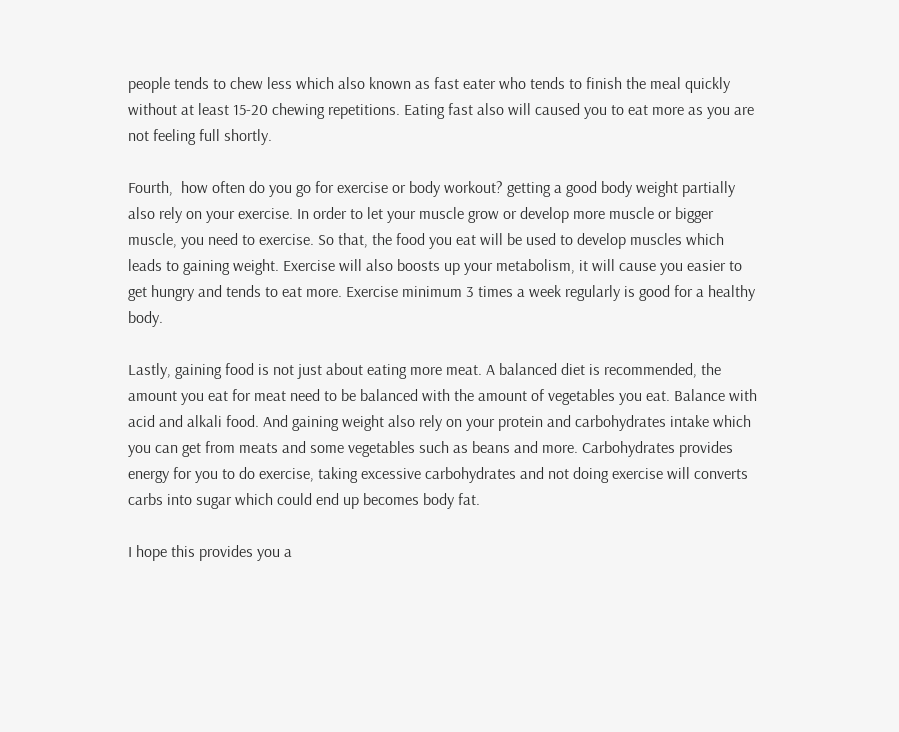people tends to chew less which also known as fast eater who tends to finish the meal quickly without at least 15-20 chewing repetitions. Eating fast also will caused you to eat more as you are not feeling full shortly.

Fourth,  how often do you go for exercise or body workout? getting a good body weight partially also rely on your exercise. In order to let your muscle grow or develop more muscle or bigger muscle, you need to exercise. So that, the food you eat will be used to develop muscles which leads to gaining weight. Exercise will also boosts up your metabolism, it will cause you easier to get hungry and tends to eat more. Exercise minimum 3 times a week regularly is good for a healthy body.

Lastly, gaining food is not just about eating more meat. A balanced diet is recommended, the amount you eat for meat need to be balanced with the amount of vegetables you eat. Balance with acid and alkali food. And gaining weight also rely on your protein and carbohydrates intake which you can get from meats and some vegetables such as beans and more. Carbohydrates provides energy for you to do exercise, taking excessive carbohydrates and not doing exercise will converts carbs into sugar which could end up becomes body fat.

I hope this provides you a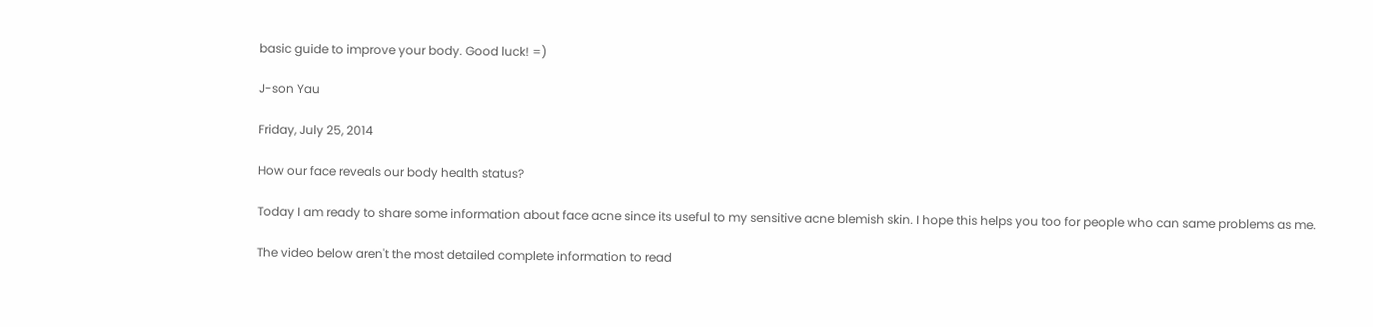basic guide to improve your body. Good luck! =)

J-son Yau

Friday, July 25, 2014

How our face reveals our body health status?

Today I am ready to share some information about face acne since its useful to my sensitive acne blemish skin. I hope this helps you too for people who can same problems as me.

The video below aren't the most detailed complete information to read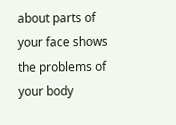about parts of your face shows the problems of your body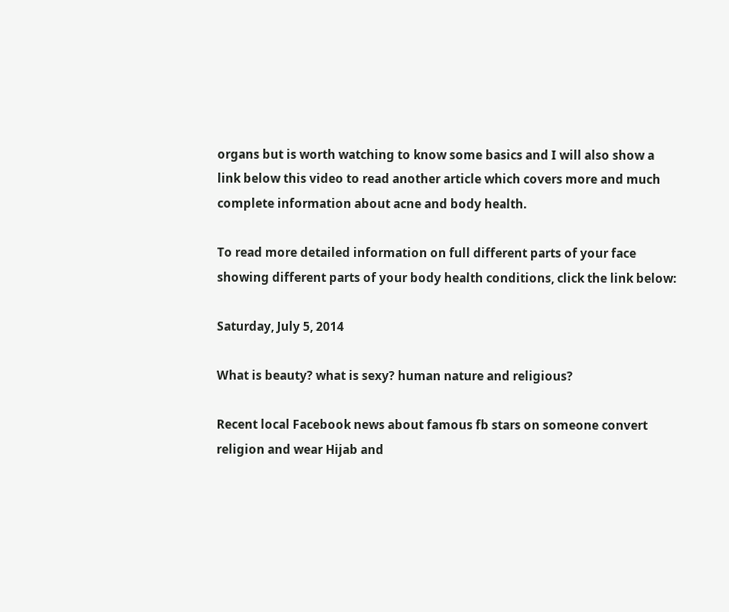organs but is worth watching to know some basics and I will also show a link below this video to read another article which covers more and much complete information about acne and body health.

To read more detailed information on full different parts of your face showing different parts of your body health conditions, click the link below:

Saturday, July 5, 2014

What is beauty? what is sexy? human nature and religious?

Recent local Facebook news about famous fb stars on someone convert religion and wear Hijab and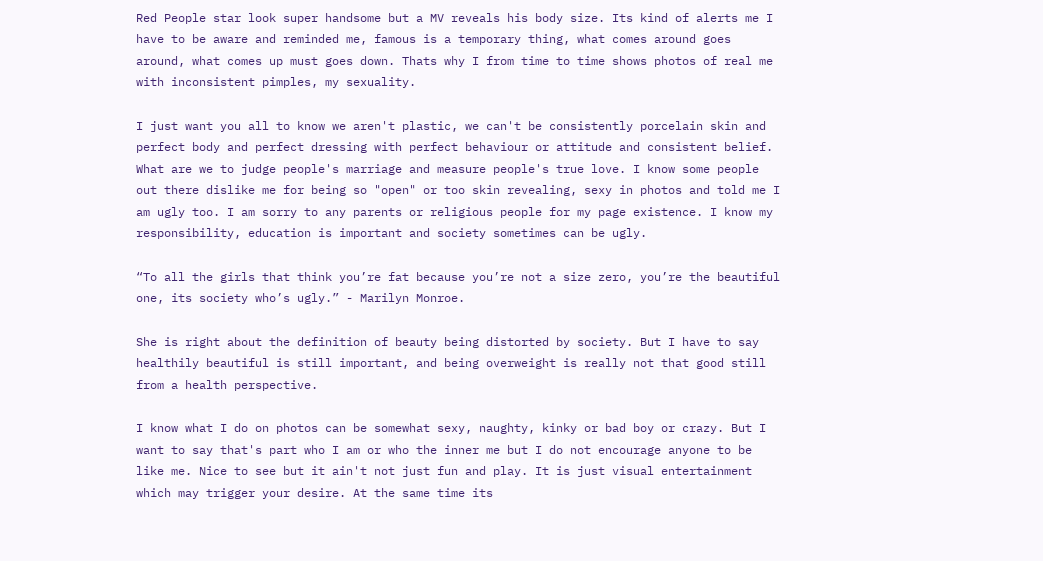Red People star look super handsome but a MV reveals his body size. Its kind of alerts me I have to be aware and reminded me, famous is a temporary thing, what comes around goes around, what comes up must goes down. Thats why I from time to time shows photos of real me with inconsistent pimples, my sexuality.

I just want you all to know we aren't plastic, we can't be consistently porcelain skin and perfect body and perfect dressing with perfect behaviour or attitude and consistent belief. What are we to judge people's marriage and measure people's true love. I know some people out there dislike me for being so "open" or too skin revealing, sexy in photos and told me I am ugly too. I am sorry to any parents or religious people for my page existence. I know my responsibility, education is important and society sometimes can be ugly.

“To all the girls that think you’re fat because you’re not a size zero, you’re the beautiful one, its society who’s ugly.” - Marilyn Monroe.

She is right about the definition of beauty being distorted by society. But I have to say healthily beautiful is still important, and being overweight is really not that good still from a health perspective.

I know what I do on photos can be somewhat sexy, naughty, kinky or bad boy or crazy. But I want to say that's part who I am or who the inner me but I do not encourage anyone to be like me. Nice to see but it ain't not just fun and play. It is just visual entertainment which may trigger your desire. At the same time its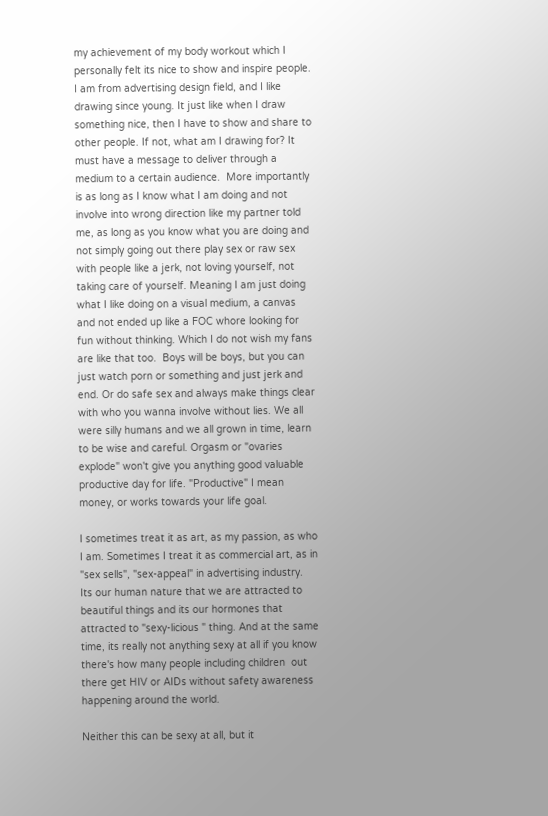my achievement of my body workout which I personally felt its nice to show and inspire people. I am from advertising design field, and I like drawing since young. It just like when I draw something nice, then I have to show and share to other people. If not, what am I drawing for? It must have a message to deliver through a medium to a certain audience.  More importantly is as long as I know what I am doing and not involve into wrong direction like my partner told me, as long as you know what you are doing and not simply going out there play sex or raw sex with people like a jerk, not loving yourself, not taking care of yourself. Meaning I am just doing what I like doing on a visual medium, a canvas and not ended up like a FOC whore looking for fun without thinking. Which I do not wish my fans are like that too.  Boys will be boys, but you can just watch porn or something and just jerk and end. Or do safe sex and always make things clear with who you wanna involve without lies. We all were silly humans and we all grown in time, learn to be wise and careful. Orgasm or "ovaries explode" won't give you anything good valuable productive day for life. "Productive" I mean money, or works towards your life goal.

I sometimes treat it as art, as my passion, as who I am. Sometimes I treat it as commercial art, as in "sex sells", "sex-appeal" in advertising industry.  Its our human nature that we are attracted to beautiful things and its our hormones that attracted to "sexy-licious " thing. And at the same time, its really not anything sexy at all if you know there's how many people including children  out there get HIV or AIDs without safety awareness happening around the world.

Neither this can be sexy at all, but it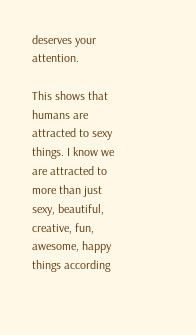deserves your attention.

This shows that humans are attracted to sexy things. I know we are attracted to more than just sexy, beautiful, creative, fun, awesome, happy things according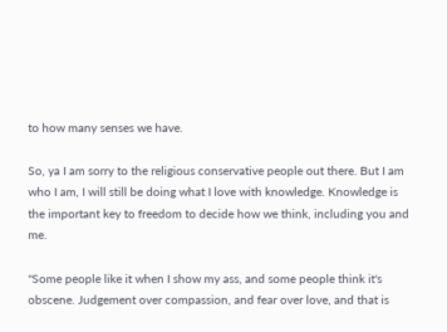to how many senses we have.

So, ya I am sorry to the religious conservative people out there. But I am who I am, I will still be doing what I love with knowledge. Knowledge is the important key to freedom to decide how we think, including you and me.

"Some people like it when I show my ass, and some people think it's obscene. Judgement over compassion, and fear over love, and that is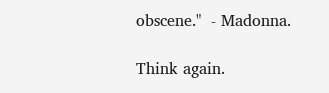obscene."  - Madonna.

Think again.